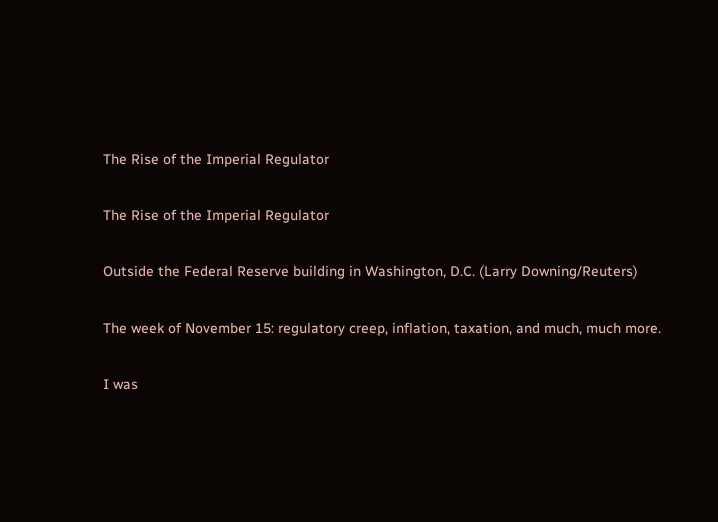The Rise of the Imperial Regulator

The Rise of the Imperial Regulator

Outside the Federal Reserve building in Washington, D.C. (Larry Downing/Reuters)

The week of November 15: regulatory creep, inflation, taxation, and much, much more.

I was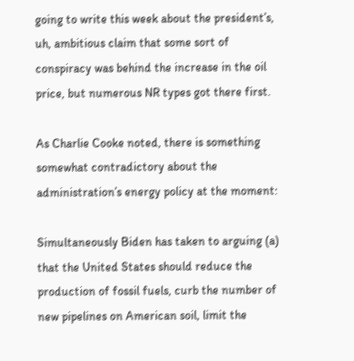going to write this week about the president’s, uh, ambitious claim that some sort of conspiracy was behind the increase in the oil price, but numerous NR types got there first.

As Charlie Cooke noted, there is something somewhat contradictory about the administration’s energy policy at the moment:

Simultaneously Biden has taken to arguing (a) that the United States should reduce the production of fossil fuels, curb the number of new pipelines on American soil, limit the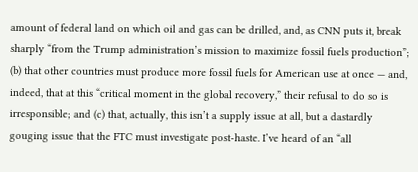amount of federal land on which oil and gas can be drilled, and, as CNN puts it, break sharply “from the Trump administration’s mission to maximize fossil fuels production”; (b) that other countries must produce more fossil fuels for American use at once — and, indeed, that at this “critical moment in the global recovery,” their refusal to do so is irresponsible; and (c) that, actually, this isn’t a supply issue at all, but a dastardly gouging issue that the FTC must investigate post-haste. I’ve heard of an “all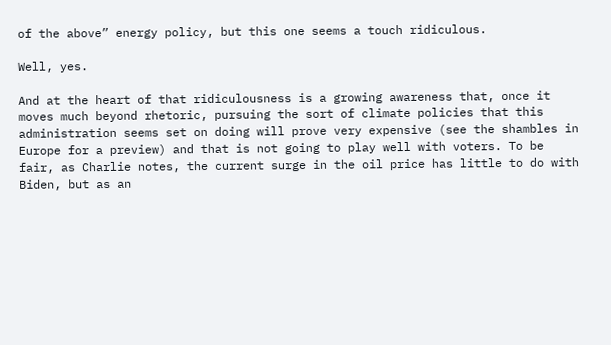of the above” energy policy, but this one seems a touch ridiculous.

Well, yes.

And at the heart of that ridiculousness is a growing awareness that, once it moves much beyond rhetoric, pursuing the sort of climate policies that this administration seems set on doing will prove very expensive (see the shambles in Europe for a preview) and that is not going to play well with voters. To be fair, as Charlie notes, the current surge in the oil price has little to do with Biden, but as an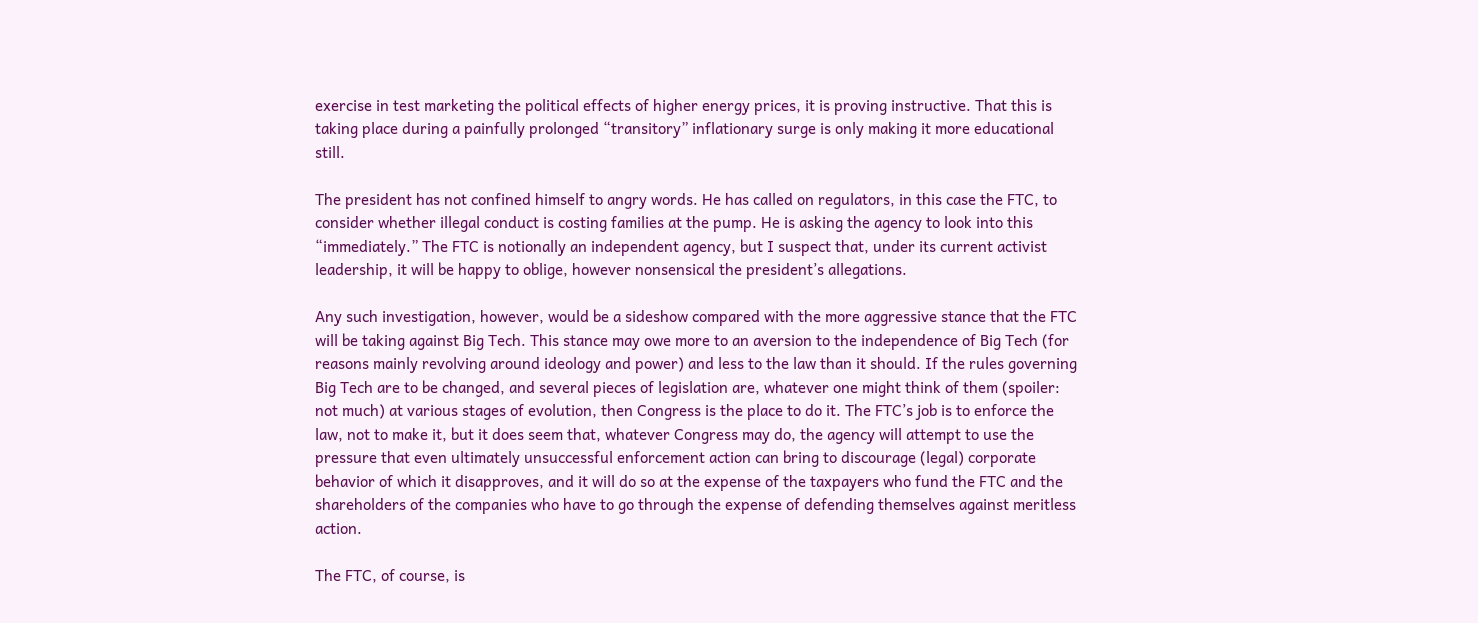exercise in test marketing the political effects of higher energy prices, it is proving instructive. That this is taking place during a painfully prolonged “transitory” inflationary surge is only making it more educational still.

The president has not confined himself to angry words. He has called on regulators, in this case the FTC, to consider whether illegal conduct is costing families at the pump. He is asking the agency to look into this “immediately.” The FTC is notionally an independent agency, but I suspect that, under its current activist leadership, it will be happy to oblige, however nonsensical the president’s allegations.

Any such investigation, however, would be a sideshow compared with the more aggressive stance that the FTC will be taking against Big Tech. This stance may owe more to an aversion to the independence of Big Tech (for reasons mainly revolving around ideology and power) and less to the law than it should. If the rules governing Big Tech are to be changed, and several pieces of legislation are, whatever one might think of them (spoiler: not much) at various stages of evolution, then Congress is the place to do it. The FTC’s job is to enforce the law, not to make it, but it does seem that, whatever Congress may do, the agency will attempt to use the pressure that even ultimately unsuccessful enforcement action can bring to discourage (legal) corporate behavior of which it disapproves, and it will do so at the expense of the taxpayers who fund the FTC and the shareholders of the companies who have to go through the expense of defending themselves against meritless action.

The FTC, of course, is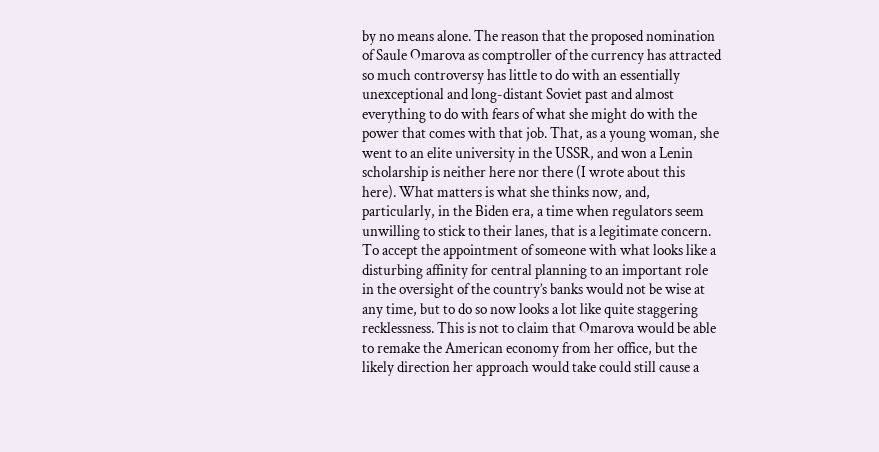by no means alone. The reason that the proposed nomination of Saule Omarova as comptroller of the currency has attracted so much controversy has little to do with an essentially unexceptional and long-distant Soviet past and almost everything to do with fears of what she might do with the power that comes with that job. That, as a young woman, she went to an elite university in the USSR, and won a Lenin scholarship is neither here nor there (I wrote about this here). What matters is what she thinks now, and, particularly, in the Biden era, a time when regulators seem unwilling to stick to their lanes, that is a legitimate concern. To accept the appointment of someone with what looks like a disturbing affinity for central planning to an important role in the oversight of the country’s banks would not be wise at any time, but to do so now looks a lot like quite staggering recklessness. This is not to claim that Omarova would be able to remake the American economy from her office, but the likely direction her approach would take could still cause a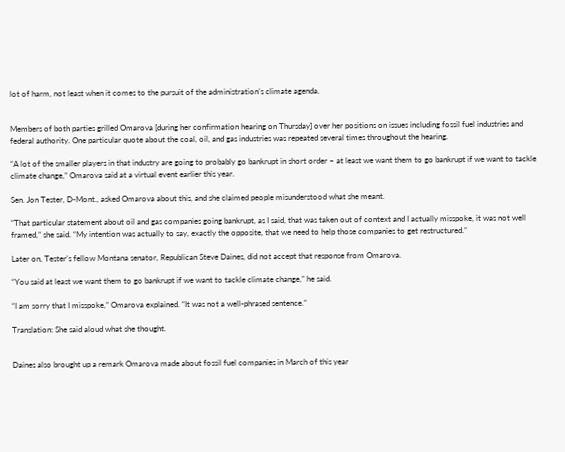lot of harm, not least when it comes to the pursuit of the administration’s climate agenda.


Members of both parties grilled Omarova [during her confirmation hearing on Thursday] over her positions on issues including fossil fuel industries and federal authority. One particular quote about the coal, oil, and gas industries was repeated several times throughout the hearing.

“A lot of the smaller players in that industry are going to probably go bankrupt in short order – at least we want them to go bankrupt if we want to tackle climate change,” Omarova said at a virtual event earlier this year.

Sen. Jon Tester, D-Mont., asked Omarova about this, and she claimed people misunderstood what she meant.

“That particular statement about oil and gas companies going bankrupt, as I said, that was taken out of context and I actually misspoke, it was not well framed,” she said. “My intention was actually to say, exactly the opposite, that we need to help those companies to get restructured.”

Later on, Tester’s fellow Montana senator, Republican Steve Daines, did not accept that response from Omarova.

“You said at least we want them to go bankrupt if we want to tackle climate change,” he said.

“I am sorry that I misspoke,” Omarova explained. “It was not a well-phrased sentence.”

Translation: She said aloud what she thought.


Daines also brought up a remark Omarova made about fossil fuel companies in March of this year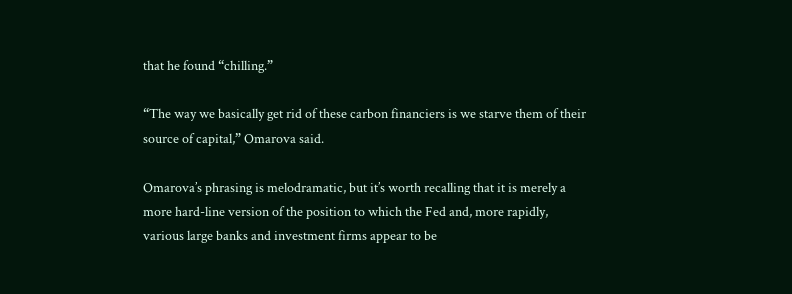that he found “chilling.”

“The way we basically get rid of these carbon financiers is we starve them of their source of capital,” Omarova said.

Omarova’s phrasing is melodramatic, but it’s worth recalling that it is merely a more hard-line version of the position to which the Fed and, more rapidly, various large banks and investment firms appear to be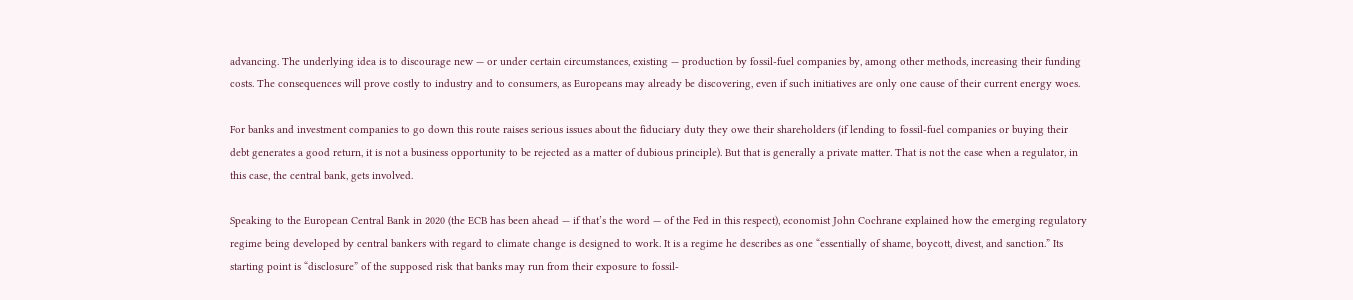advancing. The underlying idea is to discourage new — or under certain circumstances, existing — production by fossil-fuel companies by, among other methods, increasing their funding costs. The consequences will prove costly to industry and to consumers, as Europeans may already be discovering, even if such initiatives are only one cause of their current energy woes.

For banks and investment companies to go down this route raises serious issues about the fiduciary duty they owe their shareholders (if lending to fossil-fuel companies or buying their debt generates a good return, it is not a business opportunity to be rejected as a matter of dubious principle). But that is generally a private matter. That is not the case when a regulator, in this case, the central bank, gets involved.

Speaking to the European Central Bank in 2020 (the ECB has been ahead — if that’s the word — of the Fed in this respect), economist John Cochrane explained how the emerging regulatory regime being developed by central bankers with regard to climate change is designed to work. It is a regime he describes as one “essentially of shame, boycott, divest, and sanction.” Its starting point is “disclosure” of the supposed risk that banks may run from their exposure to fossil-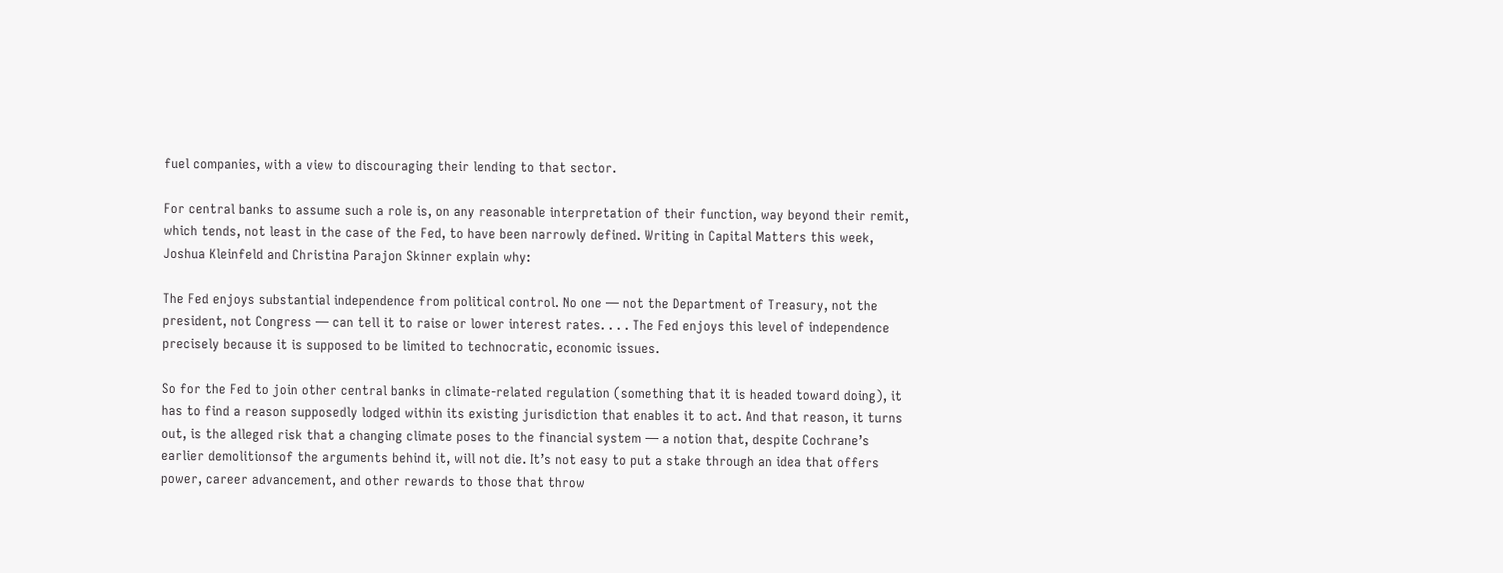fuel companies, with a view to discouraging their lending to that sector.

For central banks to assume such a role is, on any reasonable interpretation of their function, way beyond their remit, which tends, not least in the case of the Fed, to have been narrowly defined. Writing in Capital Matters this week, Joshua Kleinfeld and Christina Parajon Skinner explain why:

The Fed enjoys substantial independence from political control. No one — not the Department of Treasury, not the president, not Congress — can tell it to raise or lower interest rates. . . . The Fed enjoys this level of independence precisely because it is supposed to be limited to technocratic, economic issues.

So for the Fed to join other central banks in climate-related regulation (something that it is headed toward doing), it has to find a reason supposedly lodged within its existing jurisdiction that enables it to act. And that reason, it turns out, is the alleged risk that a changing climate poses to the financial system — a notion that, despite Cochrane’s earlier demolitionsof the arguments behind it, will not die. It’s not easy to put a stake through an idea that offers power, career advancement, and other rewards to those that throw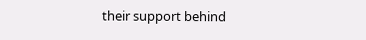their support behind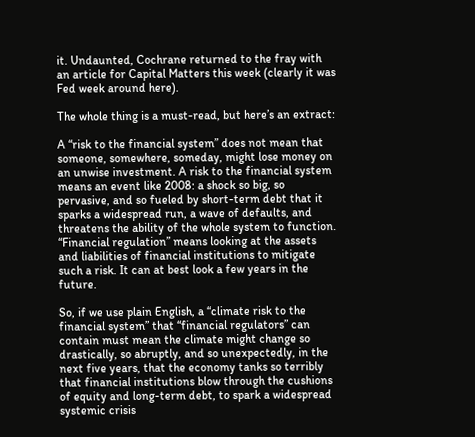it. Undaunted, Cochrane returned to the fray with an article for Capital Matters this week (clearly it was Fed week around here).

The whole thing is a must-read, but here’s an extract:

A “risk to the financial system” does not mean that someone, somewhere, someday, might lose money on an unwise investment. A risk to the financial system means an event like 2008: a shock so big, so pervasive, and so fueled by short-term debt that it sparks a widespread run, a wave of defaults, and threatens the ability of the whole system to function. “Financial regulation” means looking at the assets and liabilities of financial institutions to mitigate such a risk. It can at best look a few years in the future.

So, if we use plain English, a “climate risk to the financial system” that “financial regulators” can contain must mean the climate might change so drastically, so abruptly, and so unexpectedly, in the next five years, that the economy tanks so terribly that financial institutions blow through the cushions of equity and long-term debt, to spark a widespread systemic crisis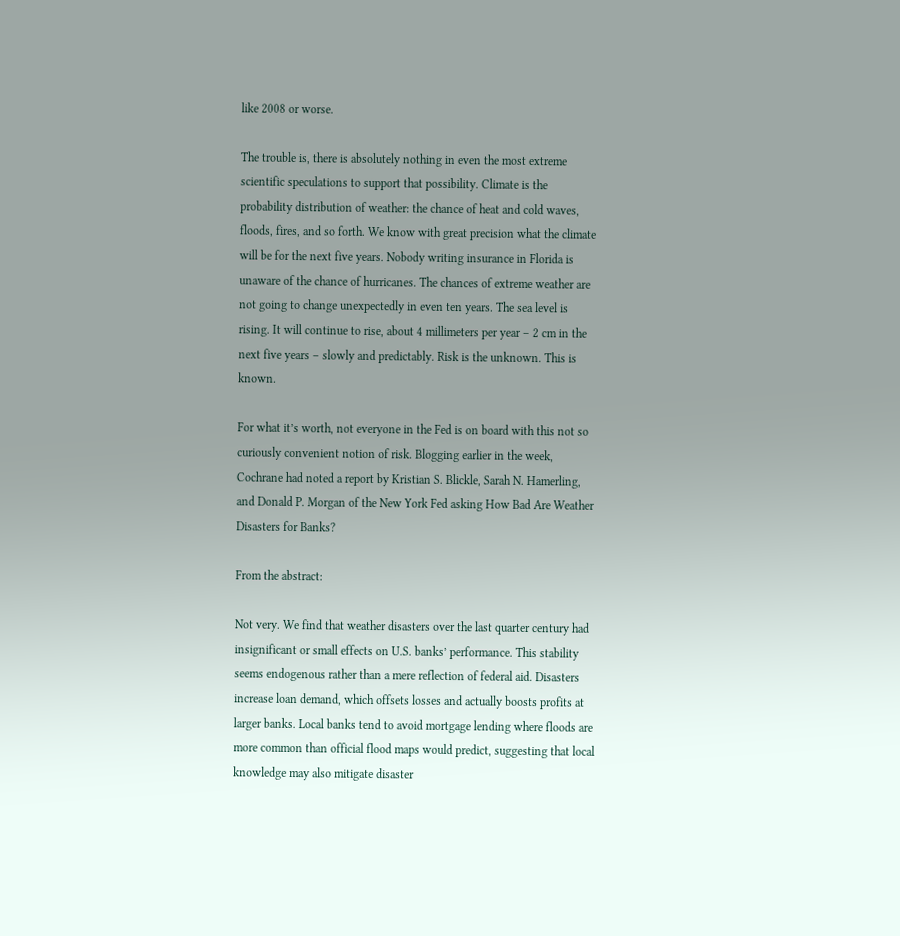like 2008 or worse.

The trouble is, there is absolutely nothing in even the most extreme scientific speculations to support that possibility. Climate is the probability distribution of weather: the chance of heat and cold waves, floods, fires, and so forth. We know with great precision what the climate will be for the next five years. Nobody writing insurance in Florida is unaware of the chance of hurricanes. The chances of extreme weather are not going to change unexpectedly in even ten years. The sea level is rising. It will continue to rise, about 4 millimeters per year – 2 cm in the next five years – slowly and predictably. Risk is the unknown. This is known.

For what it’s worth, not everyone in the Fed is on board with this not so curiously convenient notion of risk. Blogging earlier in the week, Cochrane had noted a report by Kristian S. Blickle, Sarah N. Hamerling, and Donald P. Morgan of the New York Fed asking How Bad Are Weather Disasters for Banks?

From the abstract:

Not very. We find that weather disasters over the last quarter century had insignificant or small effects on U.S. banks’ performance. This stability seems endogenous rather than a mere reflection of federal aid. Disasters increase loan demand, which offsets losses and actually boosts profits at larger banks. Local banks tend to avoid mortgage lending where floods are more common than official flood maps would predict, suggesting that local knowledge may also mitigate disaster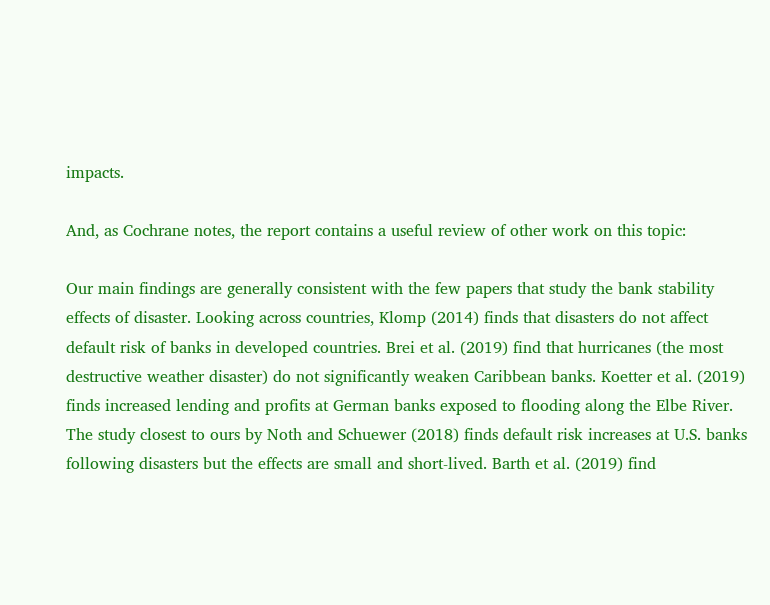impacts.

And, as Cochrane notes, the report contains a useful review of other work on this topic:

Our main findings are generally consistent with the few papers that study the bank stability effects of disaster. Looking across countries, Klomp (2014) finds that disasters do not affect default risk of banks in developed countries. Brei et al. (2019) find that hurricanes (the most destructive weather disaster) do not significantly weaken Caribbean banks. Koetter et al. (2019) finds increased lending and profits at German banks exposed to flooding along the Elbe River. The study closest to ours by Noth and Schuewer (2018) finds default risk increases at U.S. banks following disasters but the effects are small and short-lived. Barth et al. (2019) find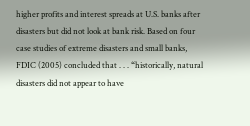higher profits and interest spreads at U.S. banks after disasters but did not look at bank risk. Based on four case studies of extreme disasters and small banks, FDIC (2005) concluded that . . . “historically, natural disasters did not appear to have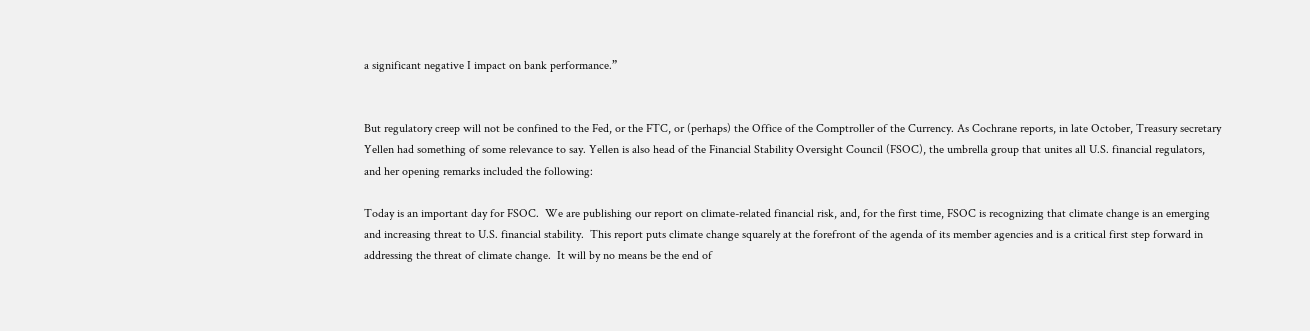a significant negative I impact on bank performance.”


But regulatory creep will not be confined to the Fed, or the FTC, or (perhaps) the Office of the Comptroller of the Currency. As Cochrane reports, in late October, Treasury secretary Yellen had something of some relevance to say. Yellen is also head of the Financial Stability Oversight Council (FSOC), the umbrella group that unites all U.S. financial regulators, and her opening remarks included the following:

Today is an important day for FSOC.  We are publishing our report on climate-related financial risk, and, for the first time, FSOC is recognizing that climate change is an emerging and increasing threat to U.S. financial stability.  This report puts climate change squarely at the forefront of the agenda of its member agencies and is a critical first step forward in addressing the threat of climate change.  It will by no means be the end of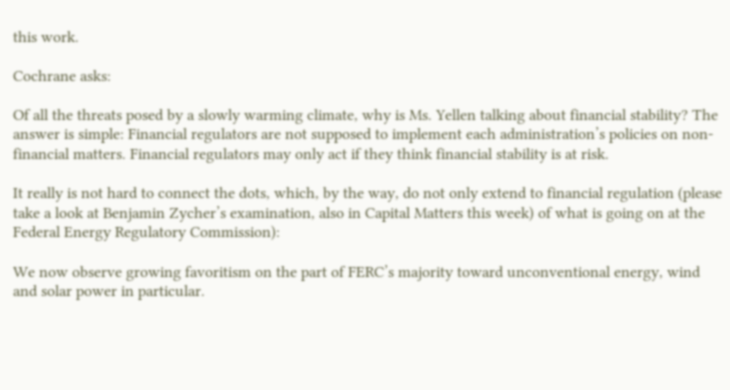this work.

Cochrane asks:

Of all the threats posed by a slowly warming climate, why is Ms. Yellen talking about financial stability? The answer is simple: Financial regulators are not supposed to implement each administration’s policies on non-financial matters. Financial regulators may only act if they think financial stability is at risk.

It really is not hard to connect the dots, which, by the way, do not only extend to financial regulation (please take a look at Benjamin Zycher’s examination, also in Capital Matters this week) of what is going on at the Federal Energy Regulatory Commission):

We now observe growing favoritism on the part of FERC’s majority toward unconventional energy, wind and solar power in particular.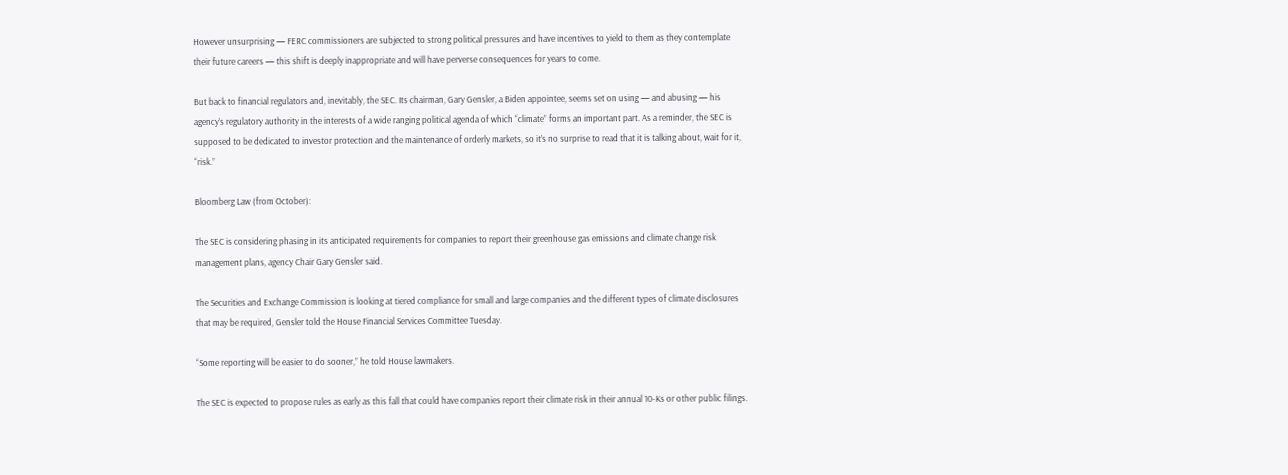However unsurprising — FERC commissioners are subjected to strong political pressures and have incentives to yield to them as they contemplate their future careers — this shift is deeply inappropriate and will have perverse consequences for years to come.

But back to financial regulators and, inevitably, the SEC. Its chairman, Gary Gensler, a Biden appointee, seems set on using — and abusing — his agency’s regulatory authority in the interests of a wide ranging political agenda of which “climate” forms an important part. As a reminder, the SEC is supposed to be dedicated to investor protection and the maintenance of orderly markets, so it’s no surprise to read that it is talking about, wait for it, “risk.”

Bloomberg Law (from October):

The SEC is considering phasing in its anticipated requirements for companies to report their greenhouse gas emissions and climate change risk management plans, agency Chair Gary Gensler said.

The Securities and Exchange Commission is looking at tiered compliance for small and large companies and the different types of climate disclosures that may be required, Gensler told the House Financial Services Committee Tuesday.

“Some reporting will be easier to do sooner,” he told House lawmakers.

The SEC is expected to propose rules as early as this fall that could have companies report their climate risk in their annual 10-Ks or other public filings.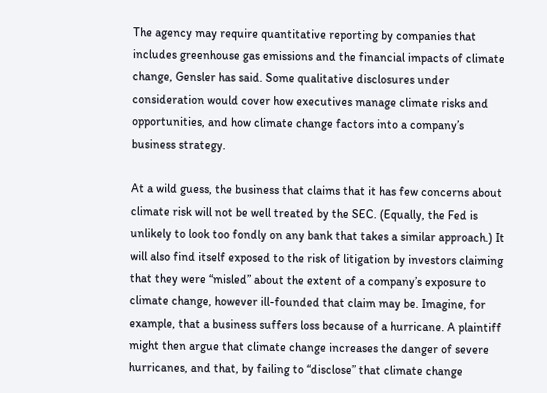The agency may require quantitative reporting by companies that includes greenhouse gas emissions and the financial impacts of climate change, Gensler has said. Some qualitative disclosures under consideration would cover how executives manage climate risks and opportunities, and how climate change factors into a company’s business strategy.

At a wild guess, the business that claims that it has few concerns about climate risk will not be well treated by the SEC. (Equally, the Fed is unlikely to look too fondly on any bank that takes a similar approach.) It will also find itself exposed to the risk of litigation by investors claiming that they were “misled” about the extent of a company’s exposure to climate change, however ill-founded that claim may be. Imagine, for example, that a business suffers loss because of a hurricane. A plaintiff might then argue that climate change increases the danger of severe hurricanes, and that, by failing to “disclose” that climate change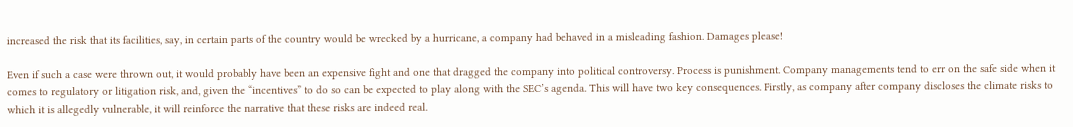increased the risk that its facilities, say, in certain parts of the country would be wrecked by a hurricane, a company had behaved in a misleading fashion. Damages please!

Even if such a case were thrown out, it would probably have been an expensive fight and one that dragged the company into political controversy. Process is punishment. Company managements tend to err on the safe side when it comes to regulatory or litigation risk, and, given the “incentives” to do so can be expected to play along with the SEC’s agenda. This will have two key consequences. Firstly, as company after company discloses the climate risks to which it is allegedly vulnerable, it will reinforce the narrative that these risks are indeed real.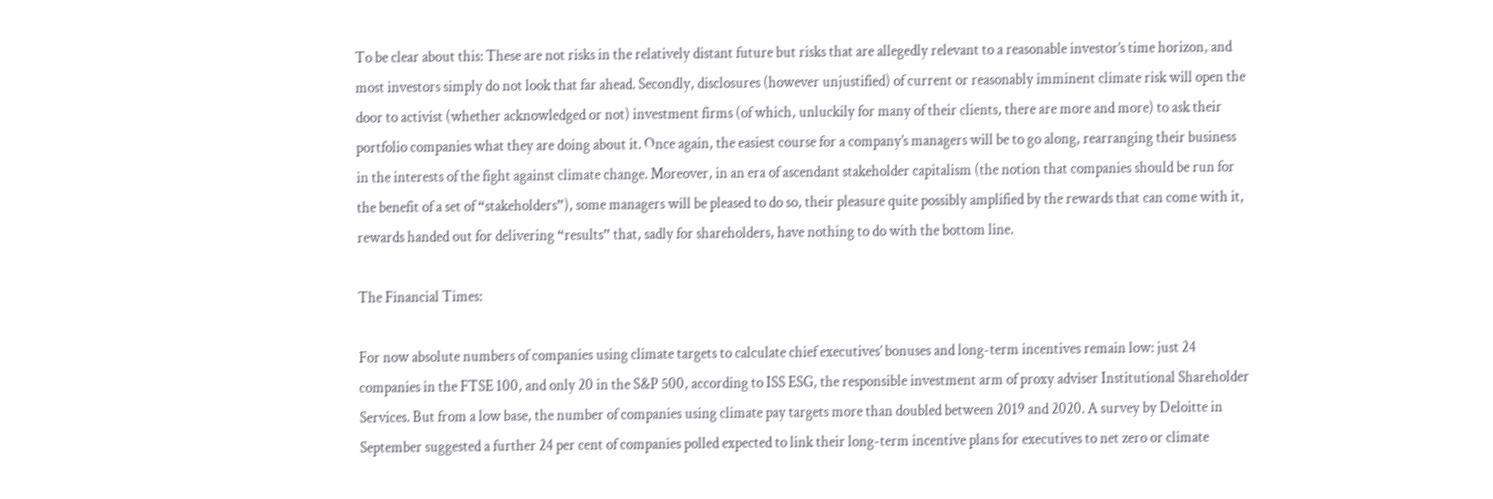To be clear about this: These are not risks in the relatively distant future but risks that are allegedly relevant to a reasonable investor’s time horizon, and most investors simply do not look that far ahead. Secondly, disclosures (however unjustified) of current or reasonably imminent climate risk will open the door to activist (whether acknowledged or not) investment firms (of which, unluckily for many of their clients, there are more and more) to ask their portfolio companies what they are doing about it. Once again, the easiest course for a company’s managers will be to go along, rearranging their business in the interests of the fight against climate change. Moreover, in an era of ascendant stakeholder capitalism (the notion that companies should be run for the benefit of a set of “stakeholders”), some managers will be pleased to do so, their pleasure quite possibly amplified by the rewards that can come with it, rewards handed out for delivering “results” that, sadly for shareholders, have nothing to do with the bottom line.

The Financial Times:

For now absolute numbers of companies using climate targets to calculate chief executives’ bonuses and long-term incentives remain low: just 24 companies in the FTSE 100, and only 20 in the S&P 500, according to ISS ESG, the responsible investment arm of proxy adviser Institutional Shareholder Services. But from a low base, the number of companies using climate pay targets more than doubled between 2019 and 2020. A survey by Deloitte in September suggested a further 24 per cent of companies polled expected to link their long-term incentive plans for executives to net zero or climate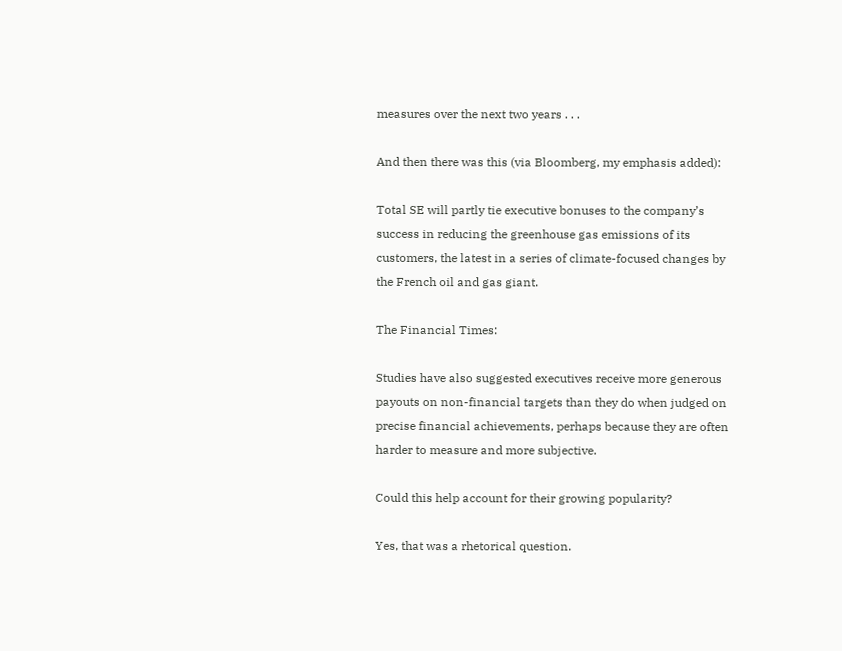measures over the next two years . . .

And then there was this (via Bloomberg, my emphasis added):

Total SE will partly tie executive bonuses to the company’s success in reducing the greenhouse gas emissions of its customers, the latest in a series of climate-focused changes by the French oil and gas giant.

The Financial Times:

Studies have also suggested executives receive more generous payouts on non-financial targets than they do when judged on precise financial achievements, perhaps because they are often harder to measure and more subjective.

Could this help account for their growing popularity?

Yes, that was a rhetorical question.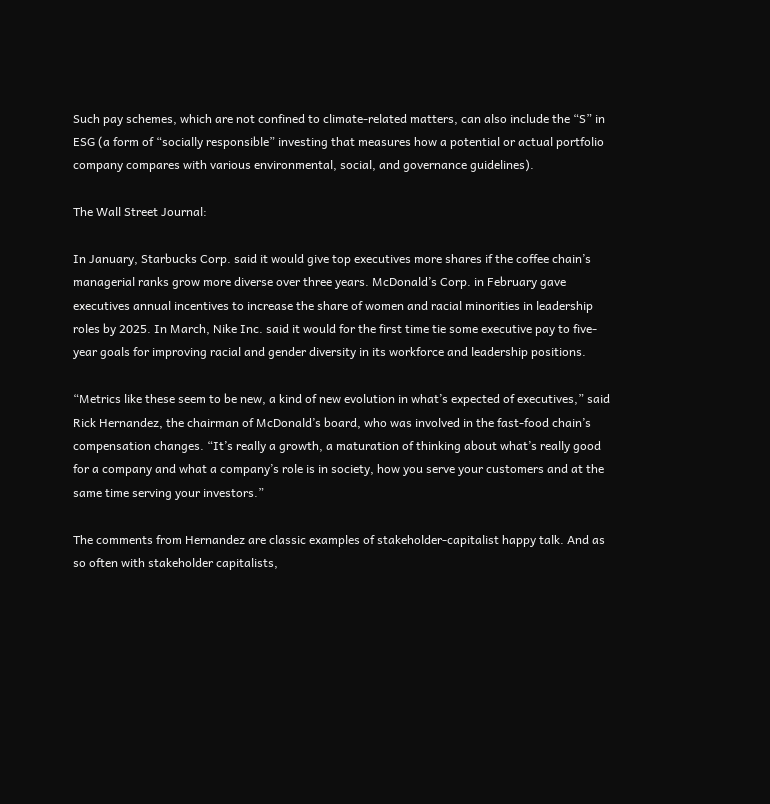Such pay schemes, which are not confined to climate-related matters, can also include the “S” in ESG (a form of “socially responsible” investing that measures how a potential or actual portfolio company compares with various environmental, social, and governance guidelines).

The Wall Street Journal:

In January, Starbucks Corp. said it would give top executives more shares if the coffee chain’s managerial ranks grow more diverse over three years. McDonald’s Corp. in February gave executives annual incentives to increase the share of women and racial minorities in leadership roles by 2025. In March, Nike Inc. said it would for the first time tie some executive pay to five-year goals for improving racial and gender diversity in its workforce and leadership positions.

“Metrics like these seem to be new, a kind of new evolution in what’s expected of executives,” said Rick Hernandez, the chairman of McDonald’s board, who was involved in the fast-food chain’s compensation changes. “It’s really a growth, a maturation of thinking about what’s really good for a company and what a company’s role is in society, how you serve your customers and at the same time serving your investors.”

The comments from Hernandez are classic examples of stakeholder-capitalist happy talk. And as so often with stakeholder capitalists,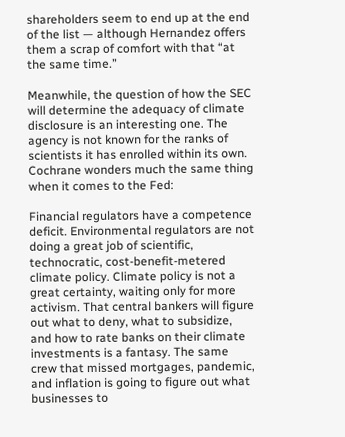shareholders seem to end up at the end of the list — although Hernandez offers them a scrap of comfort with that “at the same time.”

Meanwhile, the question of how the SEC will determine the adequacy of climate disclosure is an interesting one. The agency is not known for the ranks of scientists it has enrolled within its own. Cochrane wonders much the same thing when it comes to the Fed:

Financial regulators have a competence deficit. Environmental regulators are not doing a great job of scientific, technocratic, cost-benefit-metered climate policy. Climate policy is not a great certainty, waiting only for more activism. That central bankers will figure out what to deny, what to subsidize, and how to rate banks on their climate investments is a fantasy. The same crew that missed mortgages, pandemic, and inflation is going to figure out what businesses to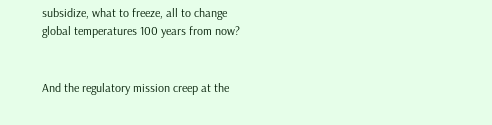subsidize, what to freeze, all to change global temperatures 100 years from now?


And the regulatory mission creep at the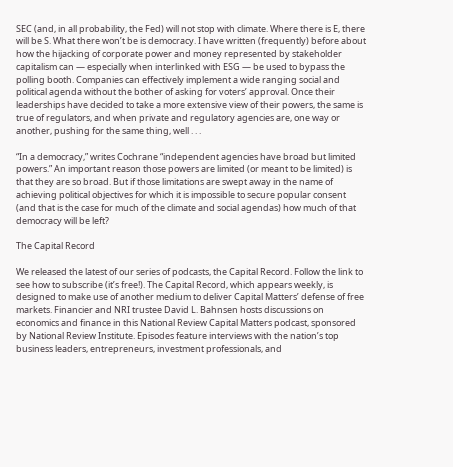SEC (and, in all probability, the Fed) will not stop with climate. Where there is E, there will be S. What there won’t be is democracy. I have written (frequently) before about how the hijacking of corporate power and money represented by stakeholder capitalism can — especially when interlinked with ESG — be used to bypass the polling booth. Companies can effectively implement a wide ranging social and political agenda without the bother of asking for voters’ approval. Once their leaderships have decided to take a more extensive view of their powers, the same is true of regulators, and when private and regulatory agencies are, one way or another, pushing for the same thing, well . . .

“In a democracy,” writes Cochrane “independent agencies have broad but limited powers.” An important reason those powers are limited (or meant to be limited) is that they are so broad. But if those limitations are swept away in the name of achieving political objectives for which it is impossible to secure popular consent (and that is the case for much of the climate and social agendas) how much of that democracy will be left?

The Capital Record

We released the latest of our series of podcasts, the Capital Record. Follow the link to see how to subscribe (it’s free!). The Capital Record, which appears weekly, is designed to make use of another medium to deliver Capital Matters’ defense of free markets. Financier and NRI trustee David L. Bahnsen hosts discussions on economics and finance in this National Review Capital Matters podcast, sponsored by National Review Institute. Episodes feature interviews with the nation’s top business leaders, entrepreneurs, investment professionals, and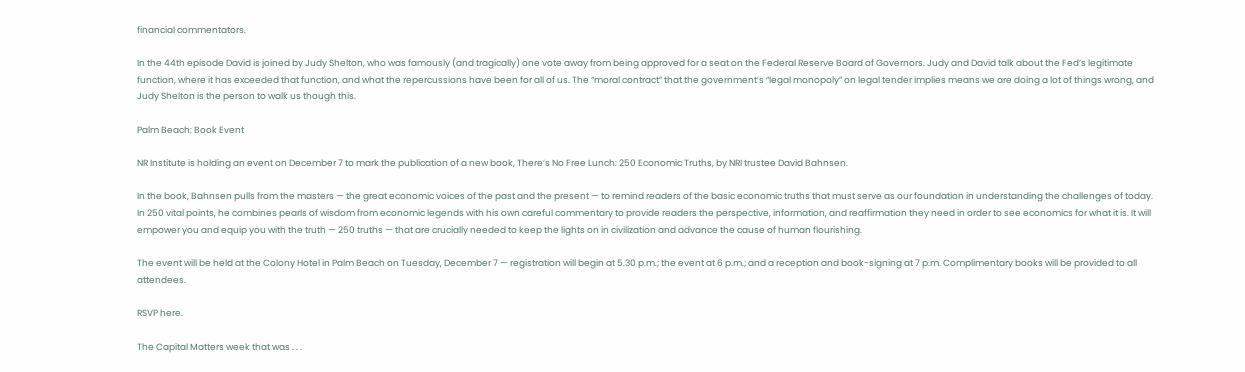financial commentators.

In the 44th episode David is joined by Judy Shelton, who was famously (and tragically) one vote away from being approved for a seat on the Federal Reserve Board of Governors. Judy and David talk about the Fed’s legitimate function, where it has exceeded that function, and what the repercussions have been for all of us. The “moral contract” that the government’s “legal monopoly” on legal tender implies means we are doing a lot of things wrong, and Judy Shelton is the person to walk us though this.

Palm Beach: Book Event

NR Institute is holding an event on December 7 to mark the publication of a new book, There’s No Free Lunch: 250 Economic Truths, by NRI trustee David Bahnsen.

In the book, Bahnsen pulls from the masters — the great economic voices of the past and the present — to remind readers of the basic economic truths that must serve as our foundation in understanding the challenges of today. In 250 vital points, he combines pearls of wisdom from economic legends with his own careful commentary to provide readers the perspective, information, and reaffirmation they need in order to see economics for what it is. It will empower you and equip you with the truth — 250 truths — that are crucially needed to keep the lights on in civilization and advance the cause of human flourishing.

The event will be held at the Colony Hotel in Palm Beach on Tuesday, December 7 — registration will begin at 5.30 p.m.; the event at 6 p.m.; and a reception and book-signing at 7 p.m. Complimentary books will be provided to all attendees.

RSVP here.

The Capital Matters week that was . . .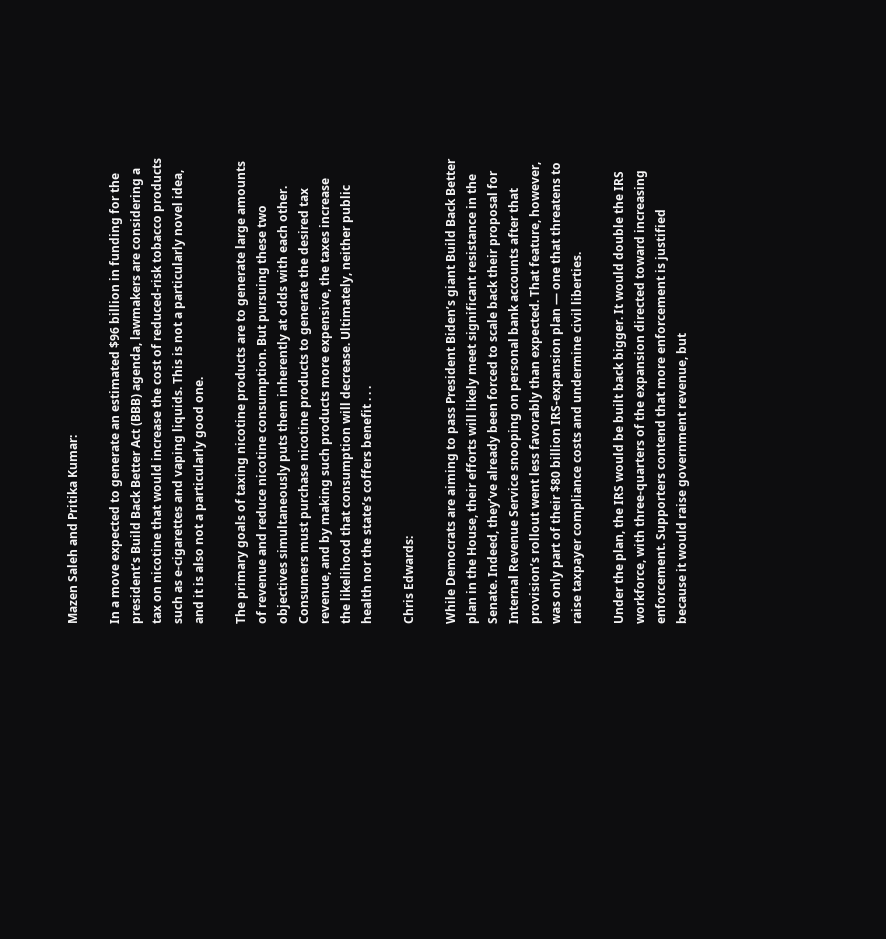Mazen Saleh and Pritika Kumar:

In a move expected to generate an estimated $96 billion in funding for the president’s Build Back Better Act (BBB) agenda, lawmakers are considering a tax on nicotine that would increase the cost of reduced-risk tobacco products such as e-cigarettes and vaping liquids. This is not a particularly novel idea, and it is also not a particularly good one.

The primary goals of taxing nicotine products are to generate large amounts of revenue and reduce nicotine consumption. But pursuing these two objectives simultaneously puts them inherently at odds with each other. Consumers must purchase nicotine products to generate the desired tax revenue, and by making such products more expensive, the taxes increase the likelihood that consumption will decrease. Ultimately, neither public health nor the state’s coffers benefit . . .

Chris Edwards:

While Democrats are aiming to pass President Biden’s giant Build Back Better plan in the House, their efforts will likely meet significant resistance in the Senate. Indeed, they’ve already been forced to scale back their proposal for Internal Revenue Service snooping on personal bank accounts after that provision’s rollout went less favorably than expected. That feature, however, was only part of their $80 billion IRS-expansion plan — one that threatens to raise taxpayer compliance costs and undermine civil liberties.

Under the plan, the IRS would be built back bigger. It would double the IRS workforce, with three-quarters of the expansion directed toward increasing enforcement. Supporters contend that more enforcement is justified because it would raise government revenue, but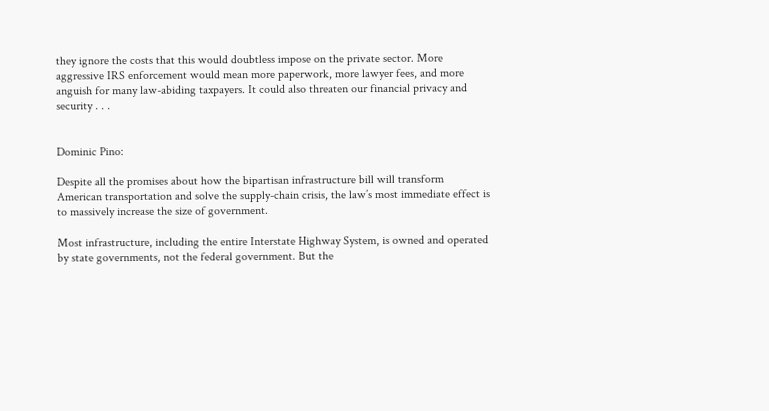they ignore the costs that this would doubtless impose on the private sector. More aggressive IRS enforcement would mean more paperwork, more lawyer fees, and more anguish for many law-abiding taxpayers. It could also threaten our financial privacy and security . . .


Dominic Pino:

Despite all the promises about how the bipartisan infrastructure bill will transform American transportation and solve the supply-chain crisis, the law’s most immediate effect is to massively increase the size of government.

Most infrastructure, including the entire Interstate Highway System, is owned and operated by state governments, not the federal government. But the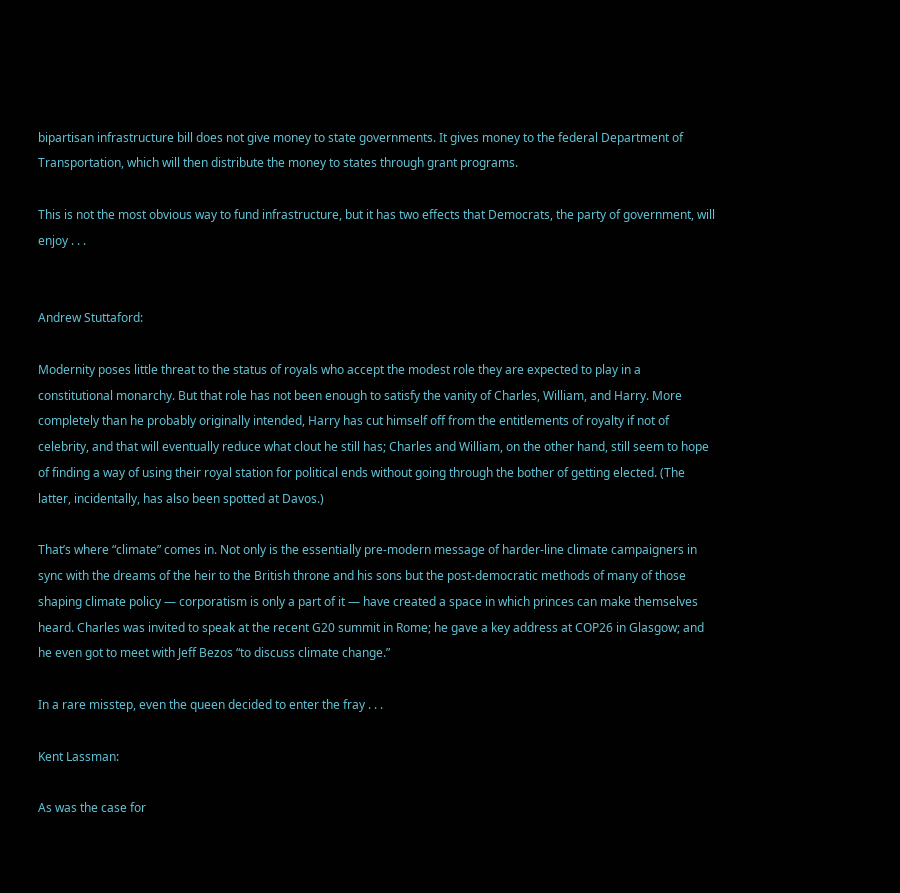bipartisan infrastructure bill does not give money to state governments. It gives money to the federal Department of Transportation, which will then distribute the money to states through grant programs.

This is not the most obvious way to fund infrastructure, but it has two effects that Democrats, the party of government, will enjoy . . .


Andrew Stuttaford:

Modernity poses little threat to the status of royals who accept the modest role they are expected to play in a constitutional monarchy. But that role has not been enough to satisfy the vanity of Charles, William, and Harry. More completely than he probably originally intended, Harry has cut himself off from the entitlements of royalty if not of celebrity, and that will eventually reduce what clout he still has; Charles and William, on the other hand, still seem to hope of finding a way of using their royal station for political ends without going through the bother of getting elected. (The latter, incidentally, has also been spotted at Davos.)

That’s where “climate” comes in. Not only is the essentially pre-modern message of harder-line climate campaigners in sync with the dreams of the heir to the British throne and his sons but the post-democratic methods of many of those shaping climate policy — corporatism is only a part of it — have created a space in which princes can make themselves heard. Charles was invited to speak at the recent G20 summit in Rome; he gave a key address at COP26 in Glasgow; and he even got to meet with Jeff Bezos “to discuss climate change.”

In a rare misstep, even the queen decided to enter the fray . . .

Kent Lassman:

As was the case for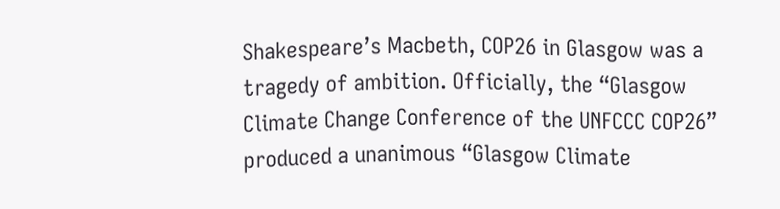Shakespeare’s Macbeth, COP26 in Glasgow was a tragedy of ambition. Officially, the “Glasgow Climate Change Conference of the UNFCCC COP26” produced a unanimous “Glasgow Climate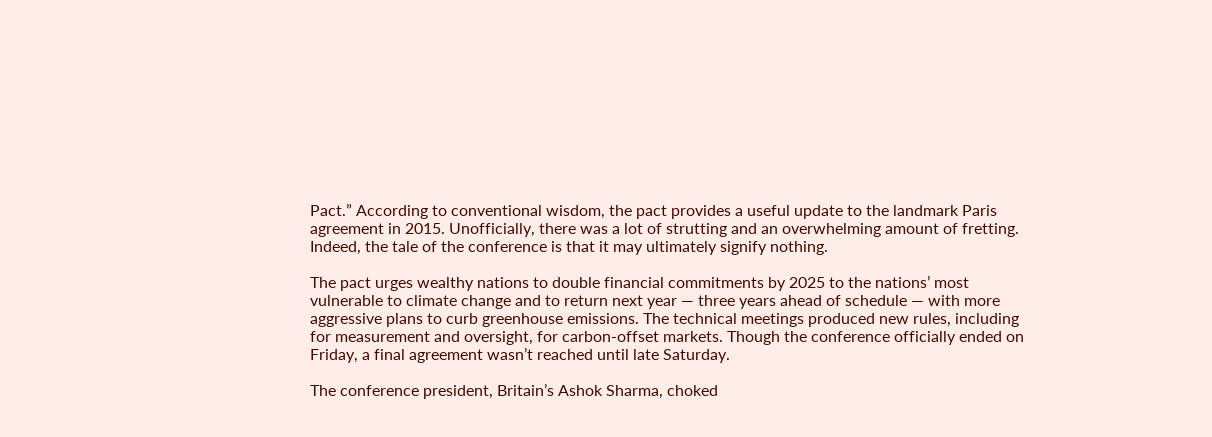Pact.” According to conventional wisdom, the pact provides a useful update to the landmark Paris agreement in 2015. Unofficially, there was a lot of strutting and an overwhelming amount of fretting. Indeed, the tale of the conference is that it may ultimately signify nothing.

The pact urges wealthy nations to double financial commitments by 2025 to the nations’ most vulnerable to climate change and to return next year — three years ahead of schedule — with more aggressive plans to curb greenhouse emissions. The technical meetings produced new rules, including for measurement and oversight, for carbon-offset markets. Though the conference officially ended on Friday, a final agreement wasn’t reached until late Saturday.

The conference president, Britain’s Ashok Sharma, choked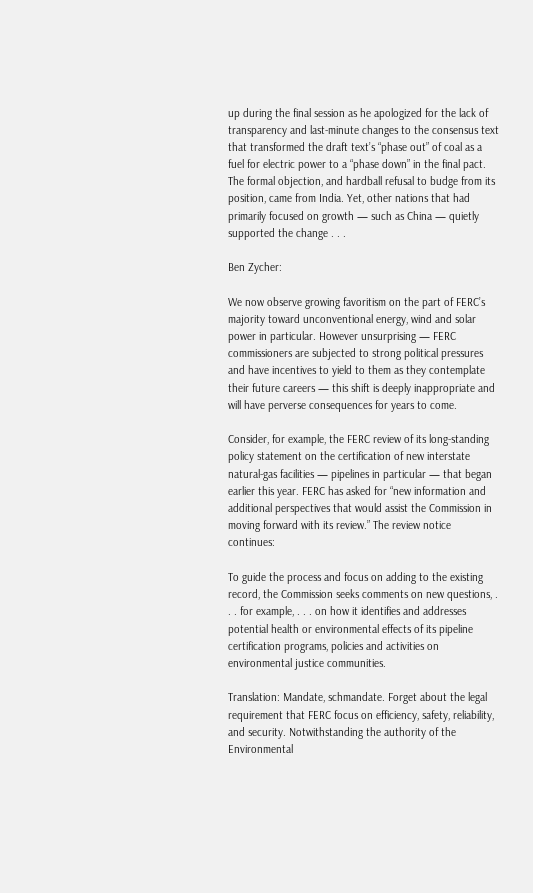up during the final session as he apologized for the lack of transparency and last-minute changes to the consensus text that transformed the draft text’s “phase out” of coal as a fuel for electric power to a “phase down” in the final pact. The formal objection, and hardball refusal to budge from its position, came from India. Yet, other nations that had primarily focused on growth — such as China — quietly supported the change . . .

Ben Zycher:

We now observe growing favoritism on the part of FERC’s majority toward unconventional energy, wind and solar power in particular. However unsurprising — FERC commissioners are subjected to strong political pressures and have incentives to yield to them as they contemplate their future careers — this shift is deeply inappropriate and will have perverse consequences for years to come.

Consider, for example, the FERC review of its long-standing policy statement on the certification of new interstate natural-gas facilities — pipelines in particular — that began earlier this year. FERC has asked for “new information and additional perspectives that would assist the Commission in moving forward with its review.” The review notice continues:

To guide the process and focus on adding to the existing record, the Commission seeks comments on new questions, . . . for example, . . . on how it identifies and addresses potential health or environmental effects of its pipeline certification programs, policies and activities on environmental justice communities.

Translation: Mandate, schmandate. Forget about the legal requirement that FERC focus on efficiency, safety, reliability, and security. Notwithstanding the authority of the Environmental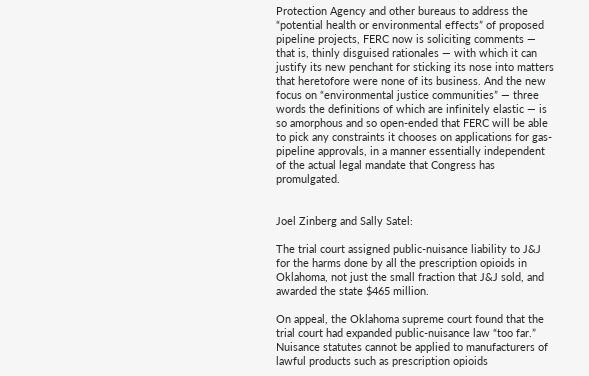Protection Agency and other bureaus to address the “potential health or environmental effects” of proposed pipeline projects, FERC now is soliciting comments — that is, thinly disguised rationales — with which it can justify its new penchant for sticking its nose into matters that heretofore were none of its business. And the new focus on “environmental justice communities” — three words the definitions of which are infinitely elastic — is so amorphous and so open-ended that FERC will be able to pick any constraints it chooses on applications for gas-pipeline approvals, in a manner essentially independent of the actual legal mandate that Congress has promulgated.


Joel Zinberg and Sally Satel:

The trial court assigned public-nuisance liability to J&J for the harms done by all the prescription opioids in Oklahoma, not just the small fraction that J&J sold, and awarded the state $465 million.

On appeal, the Oklahoma supreme court found that the trial court had expanded public-nuisance law “too far.” Nuisance statutes cannot be applied to manufacturers of lawful products such as prescription opioids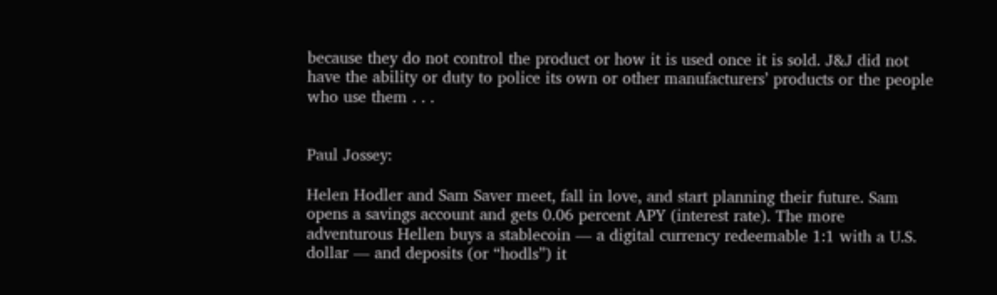because they do not control the product or how it is used once it is sold. J&J did not have the ability or duty to police its own or other manufacturers’ products or the people who use them . . .


Paul Jossey:

Helen Hodler and Sam Saver meet, fall in love, and start planning their future. Sam opens a savings account and gets 0.06 percent APY (interest rate). The more adventurous Hellen buys a stablecoin — a digital currency redeemable 1:1 with a U.S. dollar — and deposits (or “hodls”) it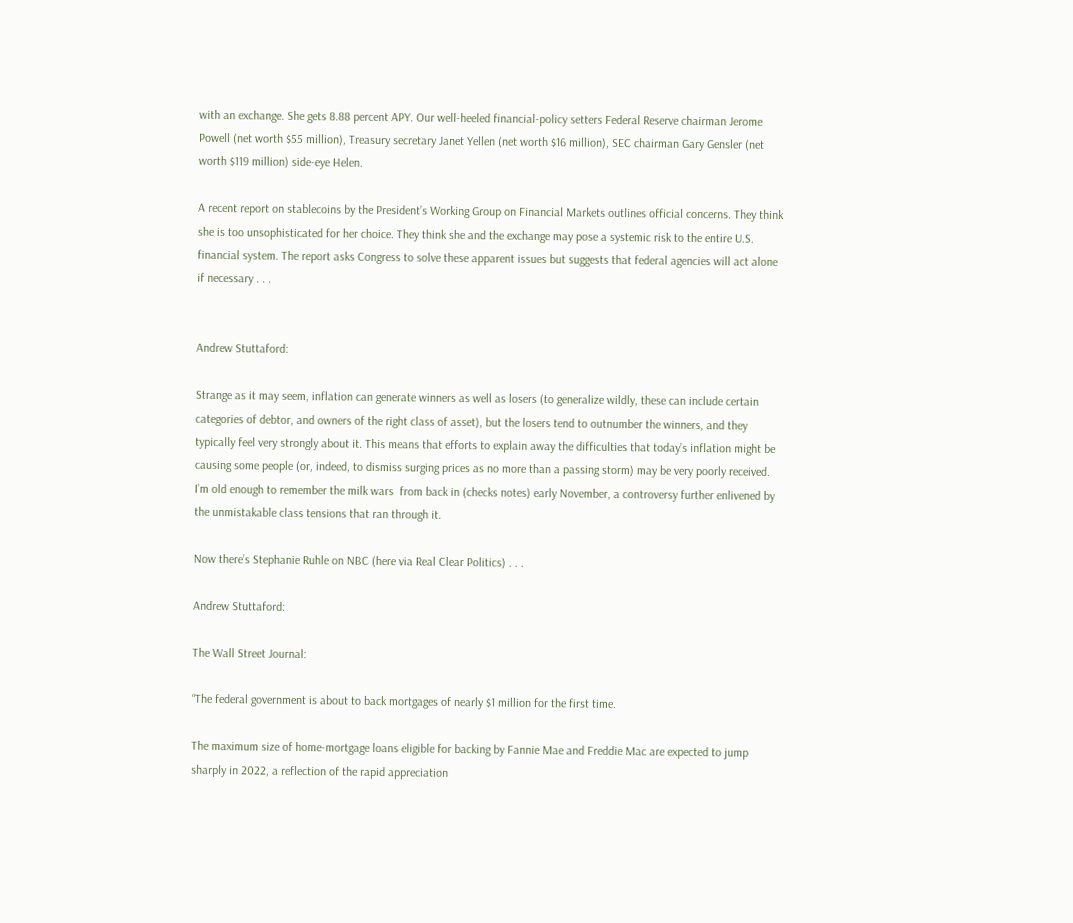with an exchange. She gets 8.88 percent APY. Our well-heeled financial-policy setters Federal Reserve chairman Jerome Powell (net worth $55 million), Treasury secretary Janet Yellen (net worth $16 million), SEC chairman Gary Gensler (net worth $119 million) side-eye Helen.

A recent report on stablecoins by the President’s Working Group on Financial Markets outlines official concerns. They think she is too unsophisticated for her choice. They think she and the exchange may pose a systemic risk to the entire U.S. financial system. The report asks Congress to solve these apparent issues but suggests that federal agencies will act alone if necessary . . .


Andrew Stuttaford:

Strange as it may seem, inflation can generate winners as well as losers (to generalize wildly, these can include certain categories of debtor, and owners of the right class of asset), but the losers tend to outnumber the winners, and they typically feel very strongly about it. This means that efforts to explain away the difficulties that today’s inflation might be causing some people (or, indeed, to dismiss surging prices as no more than a passing storm) may be very poorly received. I’m old enough to remember the milk wars  from back in (checks notes) early November, a controversy further enlivened by the unmistakable class tensions that ran through it.

Now there’s Stephanie Ruhle on NBC (here via Real Clear Politics) . . .

Andrew Stuttaford:

The Wall Street Journal:

“The federal government is about to back mortgages of nearly $1 million for the first time.

The maximum size of home-mortgage loans eligible for backing by Fannie Mae and Freddie Mac are expected to jump sharply in 2022, a reflection of the rapid appreciation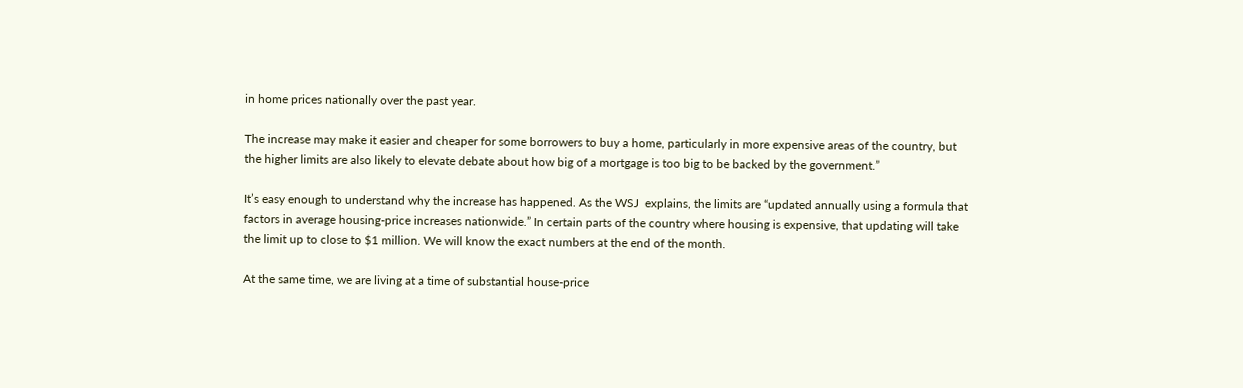in home prices nationally over the past year.

The increase may make it easier and cheaper for some borrowers to buy a home, particularly in more expensive areas of the country, but the higher limits are also likely to elevate debate about how big of a mortgage is too big to be backed by the government.”

It’s easy enough to understand why the increase has happened. As the WSJ  explains, the limits are “updated annually using a formula that factors in average housing-price increases nationwide.” In certain parts of the country where housing is expensive, that updating will take the limit up to close to $1 million. We will know the exact numbers at the end of the month.

At the same time, we are living at a time of substantial house-price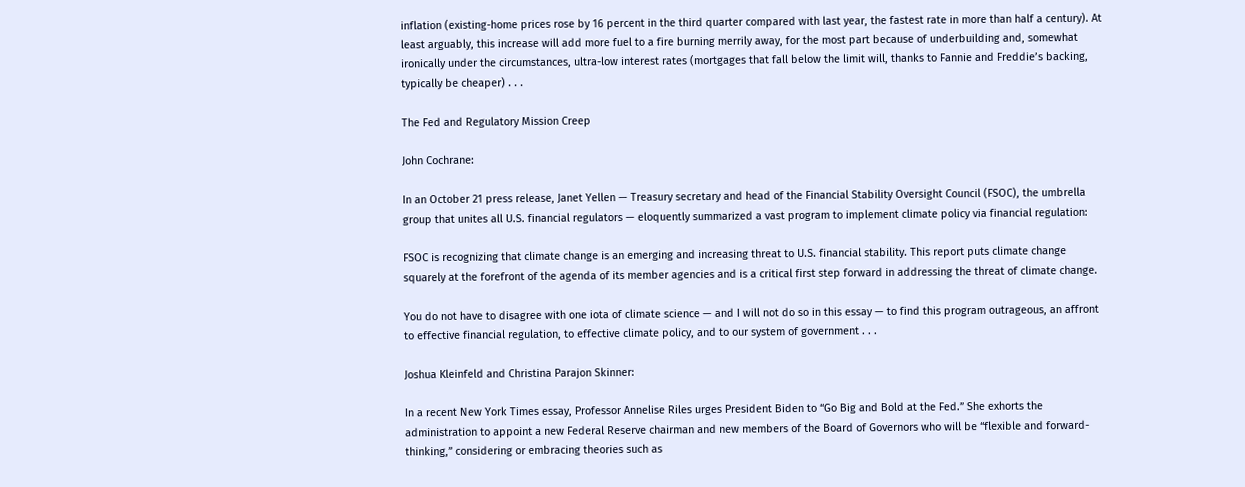inflation (existing-home prices rose by 16 percent in the third quarter compared with last year, the fastest rate in more than half a century). At least arguably, this increase will add more fuel to a fire burning merrily away, for the most part because of underbuilding and, somewhat ironically under the circumstances, ultra-low interest rates (mortgages that fall below the limit will, thanks to Fannie and Freddie’s backing, typically be cheaper) . . .

The Fed and Regulatory Mission Creep

John Cochrane:

In an October 21 press release, Janet Yellen — Treasury secretary and head of the Financial Stability Oversight Council (FSOC), the umbrella group that unites all U.S. financial regulators — eloquently summarized a vast program to implement climate policy via financial regulation:

FSOC is recognizing that climate change is an emerging and increasing threat to U.S. financial stability. This report puts climate change squarely at the forefront of the agenda of its member agencies and is a critical first step forward in addressing the threat of climate change.

You do not have to disagree with one iota of climate science — and I will not do so in this essay — to find this program outrageous, an affront to effective financial regulation, to effective climate policy, and to our system of government . . .

Joshua Kleinfeld and Christina Parajon Skinner:

In a recent New York Times essay, Professor Annelise Riles urges President Biden to “Go Big and Bold at the Fed.” She exhorts the administration to appoint a new Federal Reserve chairman and new members of the Board of Governors who will be “flexible and forward-thinking,” considering or embracing theories such as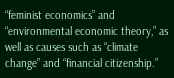“feminist economics” and “environmental economic theory,” as well as causes such as “climate change” and “financial citizenship.”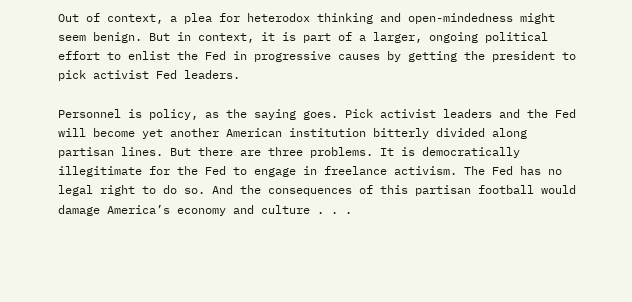Out of context, a plea for heterodox thinking and open-mindedness might seem benign. But in context, it is part of a larger, ongoing political effort to enlist the Fed in progressive causes by getting the president to pick activist Fed leaders.

Personnel is policy, as the saying goes. Pick activist leaders and the Fed will become yet another American institution bitterly divided along partisan lines. But there are three problems. It is democratically illegitimate for the Fed to engage in freelance activism. The Fed has no legal right to do so. And the consequences of this partisan football would damage America’s economy and culture . . .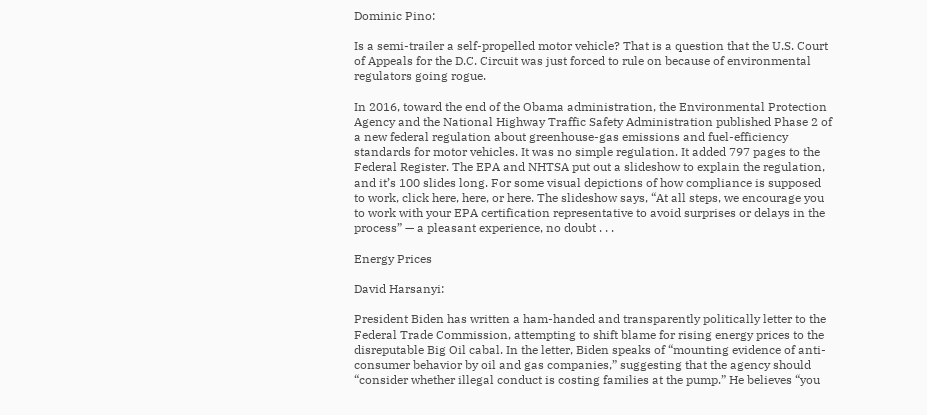Dominic Pino:

Is a semi-trailer a self-propelled motor vehicle? That is a question that the U.S. Court of Appeals for the D.C. Circuit was just forced to rule on because of environmental regulators going rogue.

In 2016, toward the end of the Obama administration, the Environmental Protection Agency and the National Highway Traffic Safety Administration published Phase 2 of a new federal regulation about greenhouse-gas emissions and fuel-efficiency standards for motor vehicles. It was no simple regulation. It added 797 pages to the Federal Register. The EPA and NHTSA put out a slideshow to explain the regulation, and it’s 100 slides long. For some visual depictions of how compliance is supposed to work, click here, here, or here. The slideshow says, “At all steps, we encourage you to work with your EPA certification representative to avoid surprises or delays in the process” — a pleasant experience, no doubt . . .

Energy Prices

David Harsanyi:

President Biden has written a ham-handed and transparently politically letter to the Federal Trade Commission, attempting to shift blame for rising energy prices to the disreputable Big Oil cabal. In the letter, Biden speaks of “mounting evidence of anti-consumer behavior by oil and gas companies,” suggesting that the agency should “consider whether illegal conduct is costing families at the pump.” He believes “you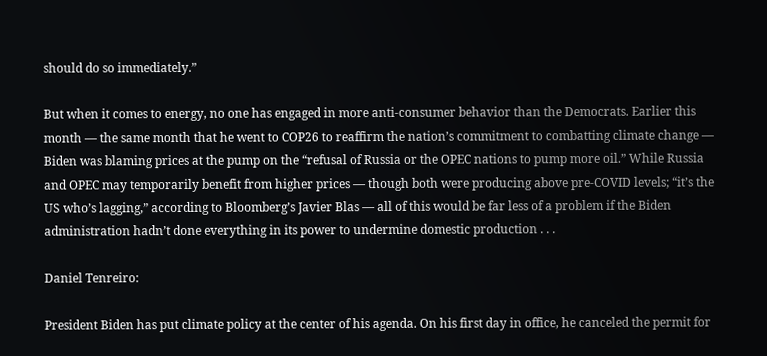should do so immediately.”

But when it comes to energy, no one has engaged in more anti-consumer behavior than the Democrats. Earlier this month — the same month that he went to COP26 to reaffirm the nation’s commitment to combatting climate change — Biden was blaming prices at the pump on the “refusal of Russia or the OPEC nations to pump more oil.” While Russia and OPEC may temporarily benefit from higher prices — though both were producing above pre-COVID levels; “it’s the US who’s lagging,” according to Bloomberg’s Javier Blas — all of this would be far less of a problem if the Biden administration hadn’t done everything in its power to undermine domestic production . . .

Daniel Tenreiro:

President Biden has put climate policy at the center of his agenda. On his first day in office, he canceled the permit for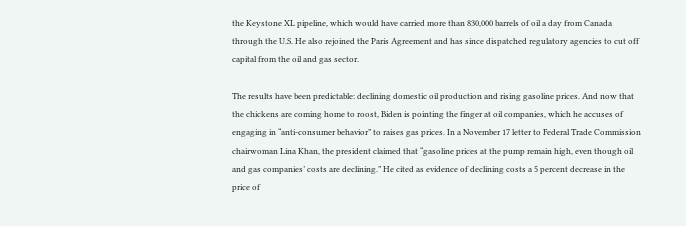the Keystone XL pipeline, which would have carried more than 830,000 barrels of oil a day from Canada through the U.S. He also rejoined the Paris Agreement and has since dispatched regulatory agencies to cut off capital from the oil and gas sector.

The results have been predictable: declining domestic oil production and rising gasoline prices. And now that the chickens are coming home to roost, Biden is pointing the finger at oil companies, which he accuses of engaging in “anti-consumer behavior” to raises gas prices. In a November 17 letter to Federal Trade Commission chairwoman Lina Khan, the president claimed that “gasoline prices at the pump remain high, even though oil and gas companies’ costs are declining.” He cited as evidence of declining costs a 5 percent decrease in the price of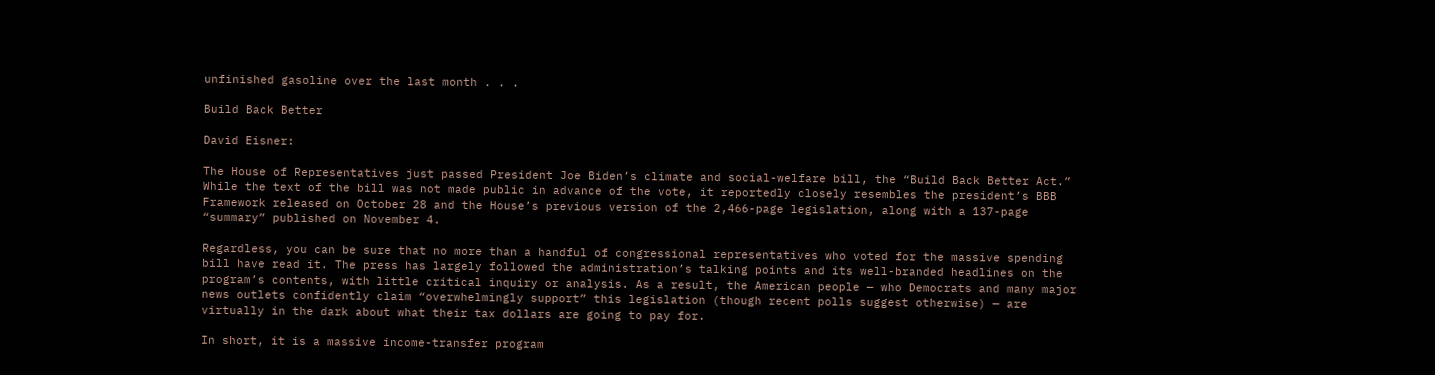unfinished gasoline over the last month . . .

Build Back Better

David Eisner:

The House of Representatives just passed President Joe Biden’s climate and social-welfare bill, the “Build Back Better Act.” While the text of the bill was not made public in advance of the vote, it reportedly closely resembles the president’s BBB Framework released on October 28 and the House’s previous version of the 2,466-page legislation, along with a 137-page “summary” published on November 4.

Regardless, you can be sure that no more than a handful of congressional representatives who voted for the massive spending bill have read it. The press has largely followed the administration’s talking points and its well-branded headlines on the program’s contents, with little critical inquiry or analysis. As a result, the American people — who Democrats and many major news outlets confidently claim “overwhelmingly support” this legislation (though recent polls suggest otherwise) — are virtually in the dark about what their tax dollars are going to pay for.

In short, it is a massive income-transfer program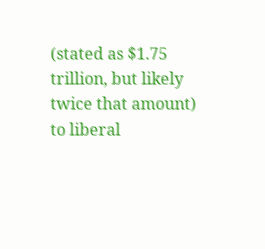(stated as $1.75 trillion, but likely twice that amount) to liberal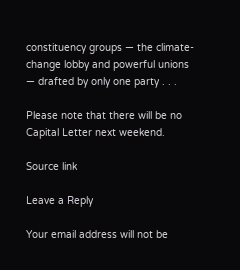constituency groups — the climate-change lobby and powerful unions — drafted by only one party . . .

Please note that there will be no Capital Letter next weekend.

Source link

Leave a Reply

Your email address will not be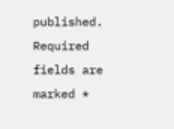published. Required fields are marked *